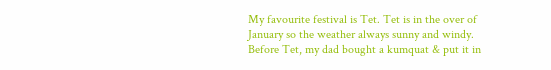My favourite festival is Tet. Tet is in the over of January so the weather always sunny and windy. Before Tet, my dad bought a kumquat & put it in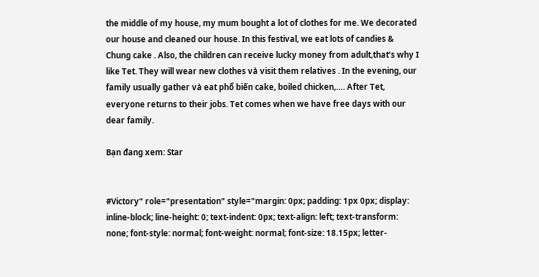the middle of my house, my mum bought a lot of clothes for me. We decorated our house and cleaned our house. In this festival, we eat lots of candies & Chung cake . Also, the children can receive lucky money from adult,that’s why I like Tet. They will wear new clothes và visit them relatives . In the evening, our family usually gather và eat phổ biến cake, boiled chicken,…. After Tet, everyone returns to their jobs. Tet comes when we have free days with our dear family.

Bạn đang xem: Star


#Victory" role="presentation" style="margin: 0px; padding: 1px 0px; display: inline-block; line-height: 0; text-indent: 0px; text-align: left; text-transform: none; font-style: normal; font-weight: normal; font-size: 18.15px; letter-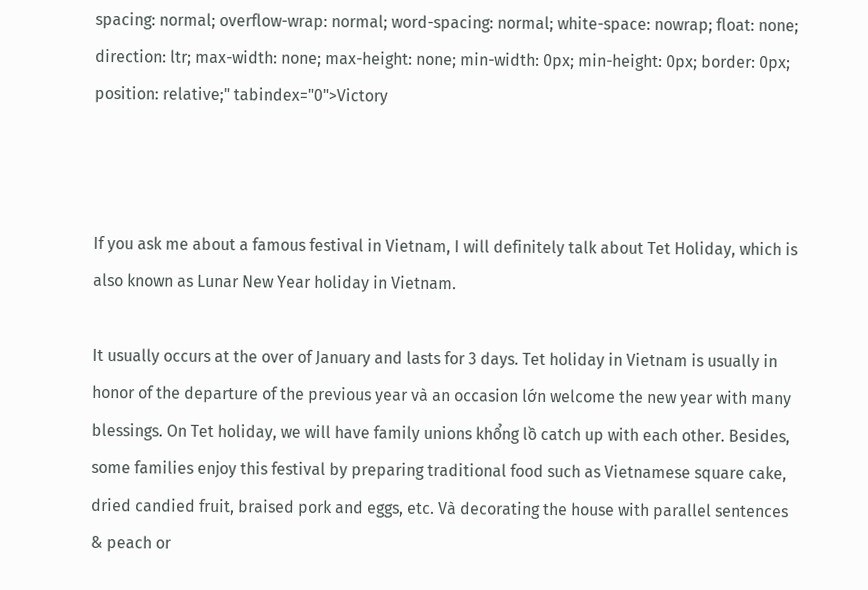spacing: normal; overflow-wrap: normal; word-spacing: normal; white-space: nowrap; float: none; direction: ltr; max-width: none; max-height: none; min-width: 0px; min-height: 0px; border: 0px; position: relative;" tabindex="0">Victory



If you ask me about a famous festival in Vietnam, I will definitely talk about Tet Holiday, which is also known as Lunar New Year holiday in Vietnam.

It usually occurs at the over of January and lasts for 3 days. Tet holiday in Vietnam is usually in honor of the departure of the previous year và an occasion lớn welcome the new year with many blessings. On Tet holiday, we will have family unions khổng lồ catch up with each other. Besides, some families enjoy this festival by preparing traditional food such as Vietnamese square cake, dried candied fruit, braised pork and eggs, etc. Và decorating the house with parallel sentences & peach or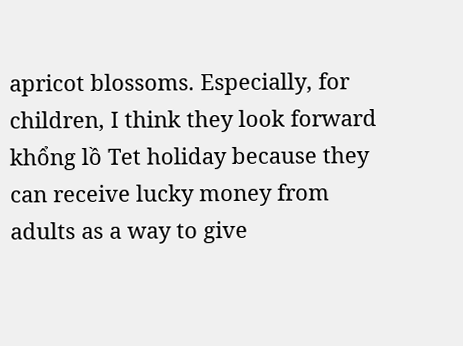apricot blossoms. Especially, for children, I think they look forward khổng lồ Tet holiday because they can receive lucky money from adults as a way to give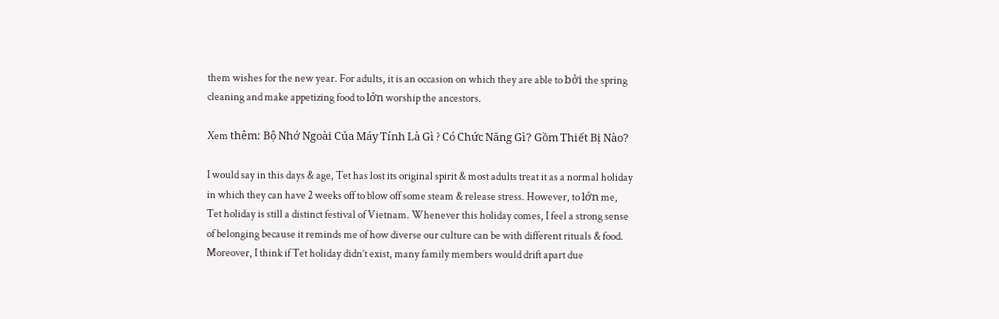them wishes for the new year. For adults, it is an occasion on which they are able to bởi the spring cleaning and make appetizing food to lớn worship the ancestors.

Xem thêm: Bộ Nhớ Ngoài Của Máy Tính Là Gì ? Có Chức Năng Gì? Gồm Thiết Bị Nào?

I would say in this days & age, Tet has lost its original spirit & most adults treat it as a normal holiday in which they can have 2 weeks off to blow off some steam & release stress. However, to lớn me, Tet holiday is still a distinct festival of Vietnam. Whenever this holiday comes, I feel a strong sense of belonging because it reminds me of how diverse our culture can be with different rituals & food. Moreover, I think if Tet holiday didn’t exist, many family members would drift apart due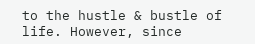to the hustle & bustle of life. However, since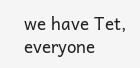we have Tet, everyone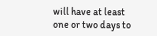will have at least one or two days to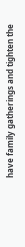have family gatherings and tighten the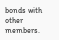bonds with other members.